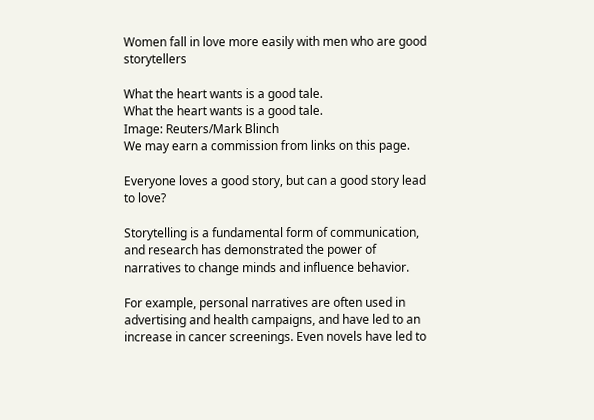Women fall in love more easily with men who are good storytellers

What the heart wants is a good tale.
What the heart wants is a good tale.
Image: Reuters/Mark Blinch
We may earn a commission from links on this page.

Everyone loves a good story, but can a good story lead to love?

Storytelling is a fundamental form of communication, and research has demonstrated the power of narratives to change minds and influence behavior.

For example, personal narratives are often used in advertising and health campaigns, and have led to an increase in cancer screenings. Even novels have led to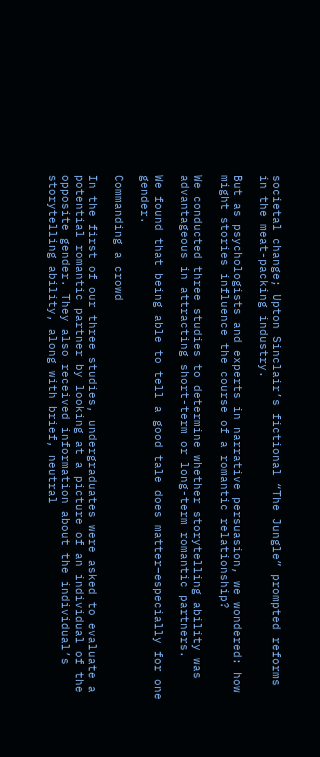societal change; Upton Sinclair’s fictional “The Jungle” prompted reforms in the meat-packing industry.

But as psychologists and experts in narrative persuasion, we wondered: how might stories influence the course of a romantic relationship?

We conducted three studies to determine whether storytelling ability was advantageous in attracting short-term or long-term romantic partners.

We found that being able to tell a good tale does matter–especially for one gender.

Commanding a crowd

In the first of our three studies, undergraduates were asked to evaluate a potential romantic partner by looking at a picture of an individual of the opposite gender. They also received information about the individual’s storytelling ability, along with brief, neutral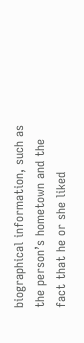biographical information, such as the person’s hometown and the fact that he or she liked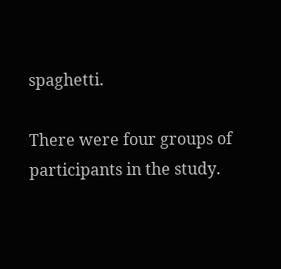spaghetti.

There were four groups of participants in the study.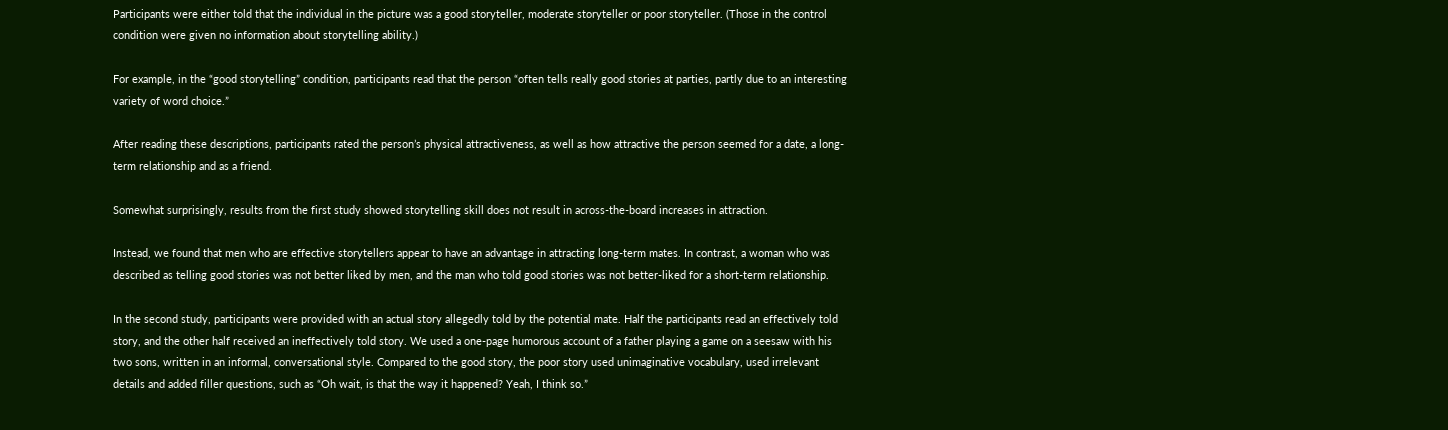Participants were either told that the individual in the picture was a good storyteller, moderate storyteller or poor storyteller. (Those in the control condition were given no information about storytelling ability.)

For example, in the “good storytelling” condition, participants read that the person “often tells really good stories at parties, partly due to an interesting variety of word choice.”

After reading these descriptions, participants rated the person’s physical attractiveness, as well as how attractive the person seemed for a date, a long-term relationship and as a friend.

Somewhat surprisingly, results from the first study showed storytelling skill does not result in across-the-board increases in attraction.

Instead, we found that men who are effective storytellers appear to have an advantage in attracting long-term mates. In contrast, a woman who was described as telling good stories was not better liked by men, and the man who told good stories was not better-liked for a short-term relationship.

In the second study, participants were provided with an actual story allegedly told by the potential mate. Half the participants read an effectively told story, and the other half received an ineffectively told story. We used a one-page humorous account of a father playing a game on a seesaw with his two sons, written in an informal, conversational style. Compared to the good story, the poor story used unimaginative vocabulary, used irrelevant details and added filler questions, such as “Oh wait, is that the way it happened? Yeah, I think so.”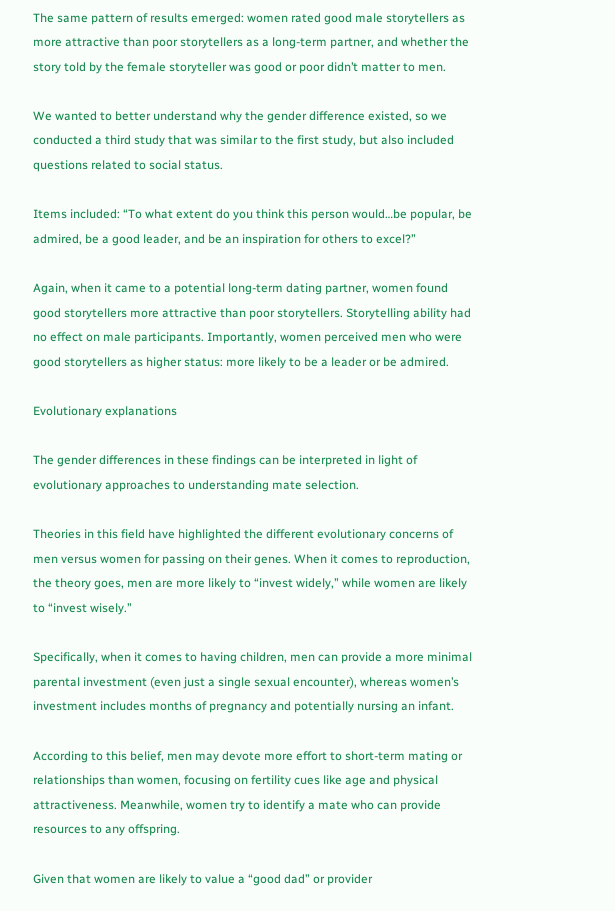The same pattern of results emerged: women rated good male storytellers as more attractive than poor storytellers as a long-term partner, and whether the story told by the female storyteller was good or poor didn’t matter to men.

We wanted to better understand why the gender difference existed, so we conducted a third study that was similar to the first study, but also included questions related to social status.

Items included: “To what extent do you think this person would…be popular, be admired, be a good leader, and be an inspiration for others to excel?”

Again, when it came to a potential long-term dating partner, women found good storytellers more attractive than poor storytellers. Storytelling ability had no effect on male participants. Importantly, women perceived men who were good storytellers as higher status: more likely to be a leader or be admired.

Evolutionary explanations

The gender differences in these findings can be interpreted in light of evolutionary approaches to understanding mate selection.

Theories in this field have highlighted the different evolutionary concerns of men versus women for passing on their genes. When it comes to reproduction, the theory goes, men are more likely to “invest widely,” while women are likely to “invest wisely.”

Specifically, when it comes to having children, men can provide a more minimal parental investment (even just a single sexual encounter), whereas women’s investment includes months of pregnancy and potentially nursing an infant.

According to this belief, men may devote more effort to short-term mating or relationships than women, focusing on fertility cues like age and physical attractiveness. Meanwhile, women try to identify a mate who can provide resources to any offspring.

Given that women are likely to value a “good dad” or provider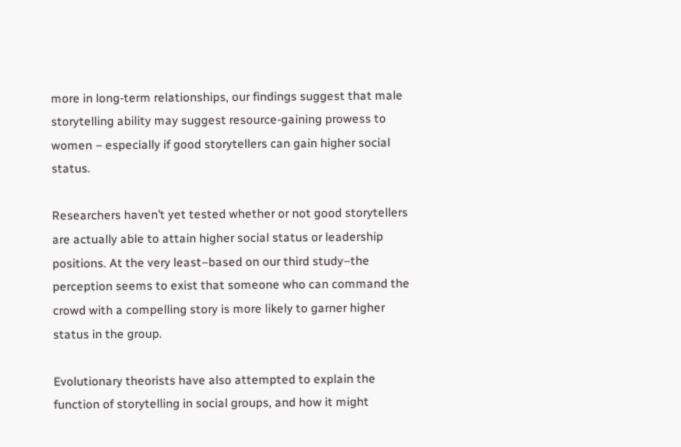more in long-term relationships, our findings suggest that male storytelling ability may suggest resource-gaining prowess to women – especially if good storytellers can gain higher social status.

Researchers haven’t yet tested whether or not good storytellers are actually able to attain higher social status or leadership positions. At the very least–based on our third study–the perception seems to exist that someone who can command the crowd with a compelling story is more likely to garner higher status in the group.

Evolutionary theorists have also attempted to explain the function of storytelling in social groups, and how it might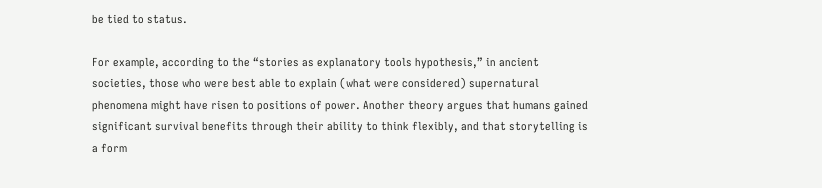be tied to status.

For example, according to the “stories as explanatory tools hypothesis,” in ancient societies, those who were best able to explain (what were considered) supernatural phenomena might have risen to positions of power. Another theory argues that humans gained significant survival benefits through their ability to think flexibly, and that storytelling is a form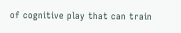of cognitive play that can train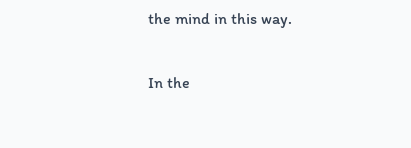the mind in this way.

In the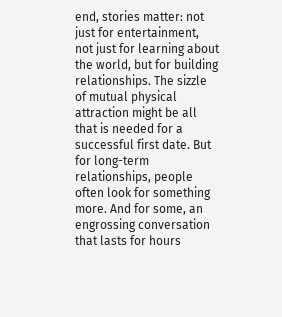end, stories matter: not just for entertainment, not just for learning about the world, but for building relationships. The sizzle of mutual physical attraction might be all that is needed for a successful first date. But for long-term relationships, people often look for something more. And for some, an engrossing conversation that lasts for hours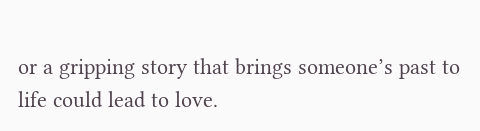or a gripping story that brings someone’s past to life could lead to love.